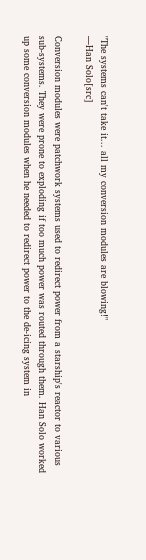"The systems can't take it... all my conversion modules are blowing!"
―Han Solo[src]

Conversion modules were patchwork systems used to redirect power from a starship's reactor to various sub-systems. They were prone to exploding if too much power was routed through them. Han Solo worked up some conversion modules when he needed to redirect power to the de-icing system in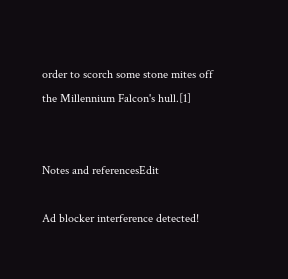order to scorch some stone mites off the Millennium Falcon's hull.[1]


Notes and referencesEdit

Ad blocker interference detected!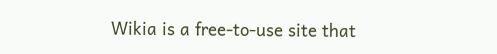Wikia is a free-to-use site that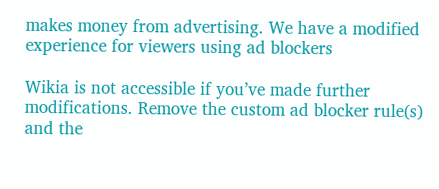makes money from advertising. We have a modified experience for viewers using ad blockers

Wikia is not accessible if you’ve made further modifications. Remove the custom ad blocker rule(s) and the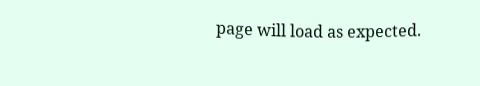page will load as expected.